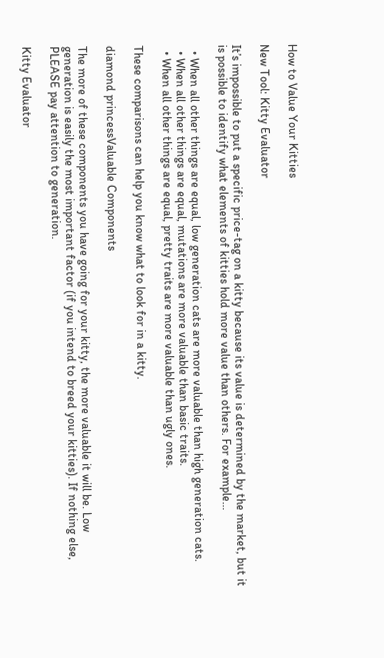How to Value Your Kitties

New Tool: Kitty Evaluator

It’s impossible to put a specific price-tag on a kitty because its value is determined by the market, but it is possible to identify what elements of kitties hold more value than others. For example…

  • When all other things are equal, low generation cats are more valuable than high generation cats.
  • When all other things are equal, mutations are more valuable than basic traits.
  • When all other things are equal, pretty traits are more valuable than ugly ones.

These comparisons can help you know what to look for in a kitty.

diamond princessValuable Components

The more of these components you have going for your kitty, the more valuable it will be. Low generation is easily the most important factor (if you intend to breed your kitties). If nothing else, PLEASE pay attention to generation.

Kitty Evaluator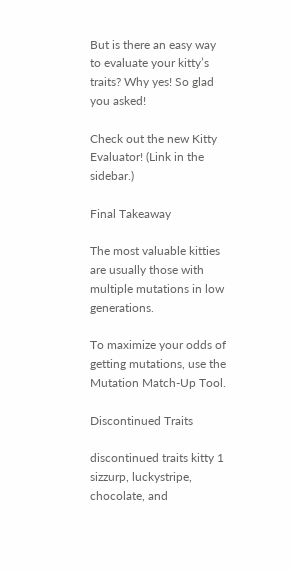But is there an easy way to evaluate your kitty’s traits? Why yes! So glad you asked!

Check out the new Kitty Evaluator! (Link in the sidebar.)

Final Takeaway

The most valuable kitties are usually those with multiple mutations in low generations.

To maximize your odds of getting mutations, use the Mutation Match-Up Tool.

Discontinued Traits

discontinued traits kitty 1
sizzurp, luckystripe, chocolate, and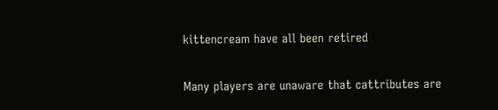kittencream have all been retired

Many players are unaware that cattributes are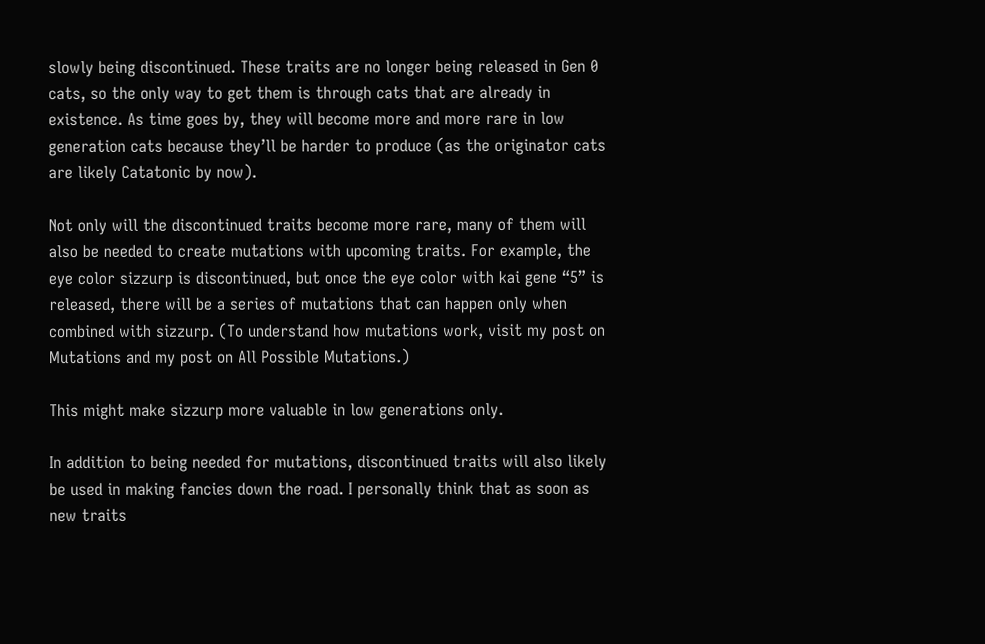slowly being discontinued. These traits are no longer being released in Gen 0 cats, so the only way to get them is through cats that are already in existence. As time goes by, they will become more and more rare in low generation cats because they’ll be harder to produce (as the originator cats are likely Catatonic by now).

Not only will the discontinued traits become more rare, many of them will also be needed to create mutations with upcoming traits. For example, the eye color sizzurp is discontinued, but once the eye color with kai gene “5” is released, there will be a series of mutations that can happen only when combined with sizzurp. (To understand how mutations work, visit my post on Mutations and my post on All Possible Mutations.)

This might make sizzurp more valuable in low generations only.

In addition to being needed for mutations, discontinued traits will also likely be used in making fancies down the road. I personally think that as soon as new traits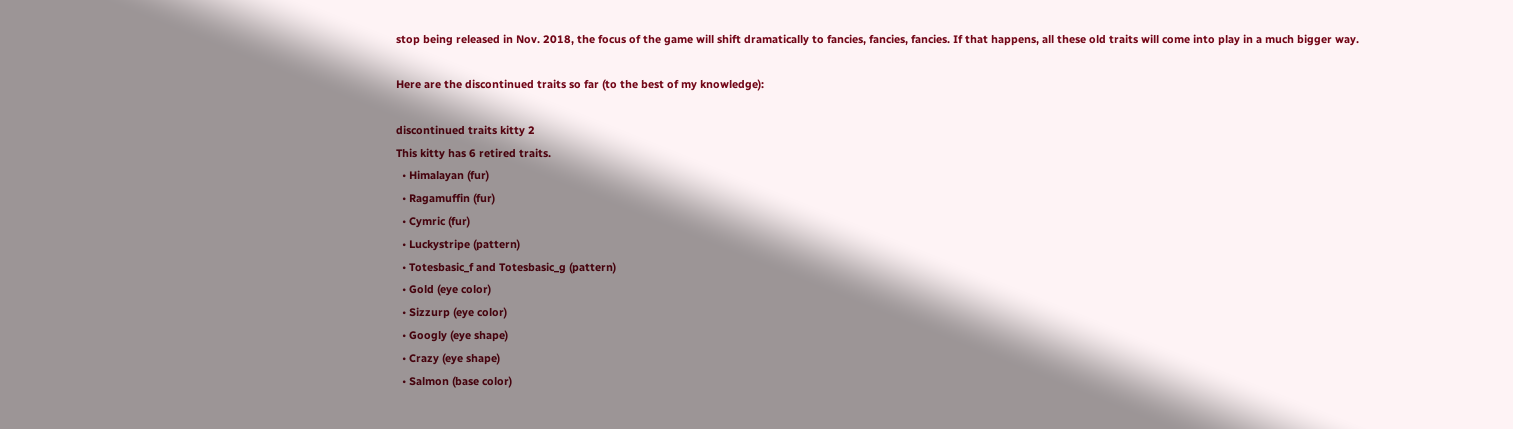stop being released in Nov. 2018, the focus of the game will shift dramatically to fancies, fancies, fancies. If that happens, all these old traits will come into play in a much bigger way.

Here are the discontinued traits so far (to the best of my knowledge):

discontinued traits kitty 2
This kitty has 6 retired traits.
  • Himalayan (fur)
  • Ragamuffin (fur)
  • Cymric (fur)
  • Luckystripe (pattern)
  • Totesbasic_f and Totesbasic_g (pattern)
  • Gold (eye color)
  • Sizzurp (eye color)
  • Googly (eye shape)
  • Crazy (eye shape)
  • Salmon (base color)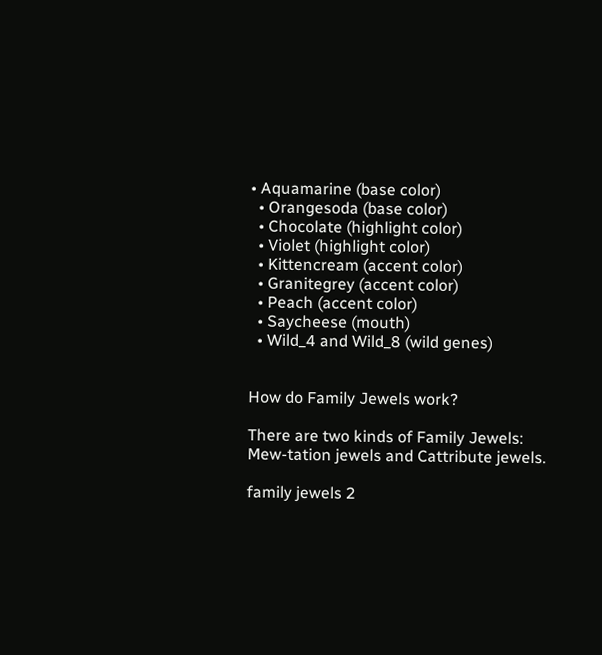• Aquamarine (base color)
  • Orangesoda (base color)
  • Chocolate (highlight color)
  • Violet (highlight color)
  • Kittencream (accent color)
  • Granitegrey (accent color)
  • Peach (accent color)
  • Saycheese (mouth)
  • Wild_4 and Wild_8 (wild genes)


How do Family Jewels work?

There are two kinds of Family Jewels: Mew-tation jewels and Cattribute jewels.

family jewels 2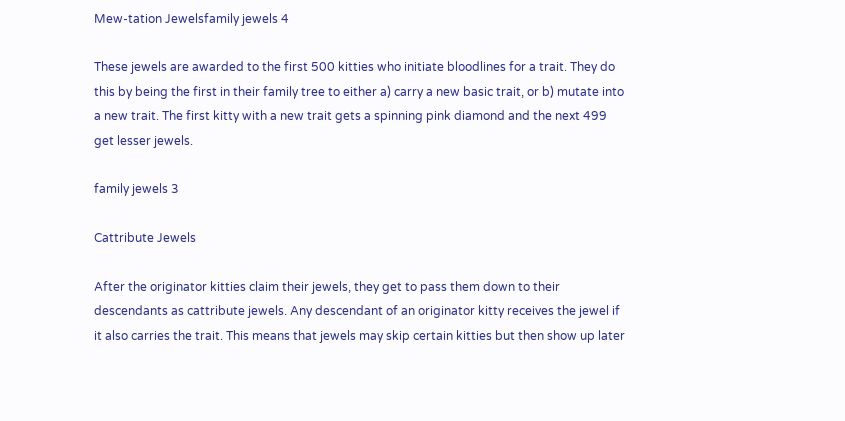Mew-tation Jewelsfamily jewels 4

These jewels are awarded to the first 500 kitties who initiate bloodlines for a trait. They do this by being the first in their family tree to either a) carry a new basic trait, or b) mutate into a new trait. The first kitty with a new trait gets a spinning pink diamond and the next 499 get lesser jewels.

family jewels 3

Cattribute Jewels

After the originator kitties claim their jewels, they get to pass them down to their descendants as cattribute jewels. Any descendant of an originator kitty receives the jewel if it also carries the trait. This means that jewels may skip certain kitties but then show up later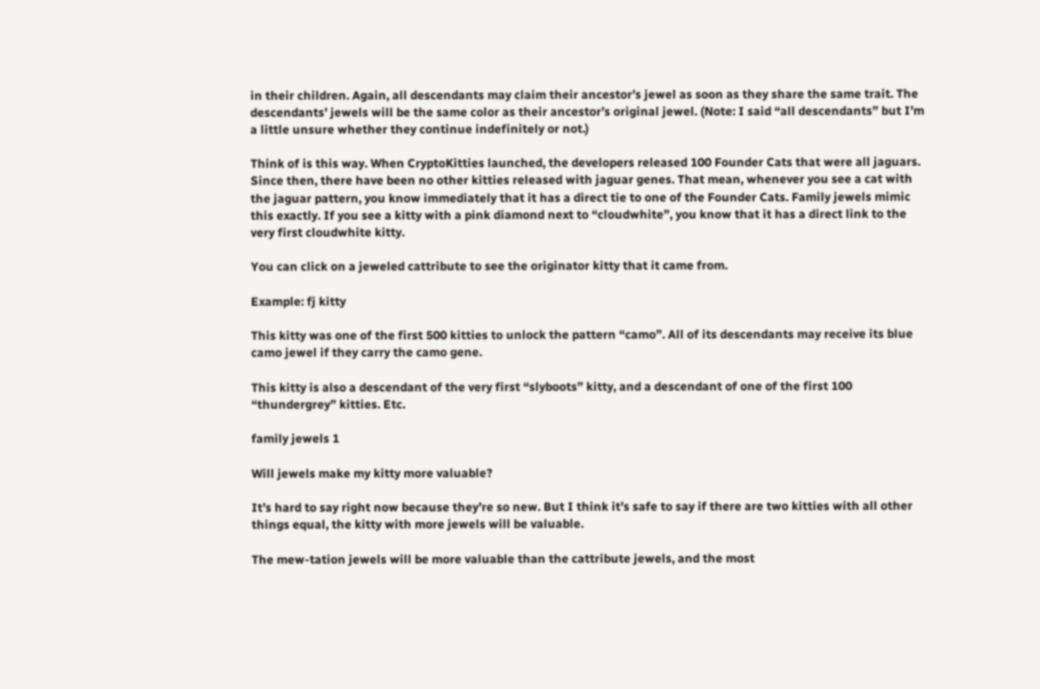in their children. Again, all descendants may claim their ancestor’s jewel as soon as they share the same trait. The descendants’ jewels will be the same color as their ancestor’s original jewel. (Note: I said “all descendants” but I’m a little unsure whether they continue indefinitely or not.)

Think of is this way. When CryptoKitties launched, the developers released 100 Founder Cats that were all jaguars. Since then, there have been no other kitties released with jaguar genes. That mean, whenever you see a cat with the jaguar pattern, you know immediately that it has a direct tie to one of the Founder Cats. Family jewels mimic this exactly. If you see a kitty with a pink diamond next to “cloudwhite”, you know that it has a direct link to the very first cloudwhite kitty.

You can click on a jeweled cattribute to see the originator kitty that it came from.

Example: fj kitty

This kitty was one of the first 500 kitties to unlock the pattern “camo”. All of its descendants may receive its blue camo jewel if they carry the camo gene.

This kitty is also a descendant of the very first “slyboots” kitty, and a descendant of one of the first 100 “thundergrey” kitties. Etc.

family jewels 1

Will jewels make my kitty more valuable?

It’s hard to say right now because they’re so new. But I think it’s safe to say if there are two kitties with all other things equal, the kitty with more jewels will be valuable.

The mew-tation jewels will be more valuable than the cattribute jewels, and the most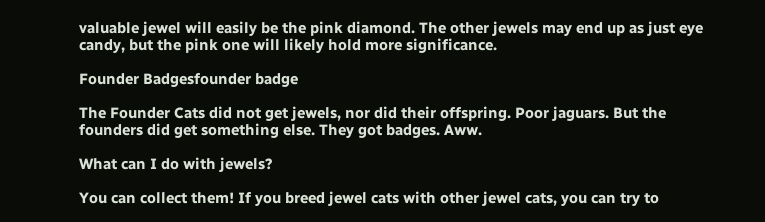valuable jewel will easily be the pink diamond. The other jewels may end up as just eye candy, but the pink one will likely hold more significance.

Founder Badgesfounder badge

The Founder Cats did not get jewels, nor did their offspring. Poor jaguars. But the founders did get something else. They got badges. Aww.

What can I do with jewels?

You can collect them! If you breed jewel cats with other jewel cats, you can try to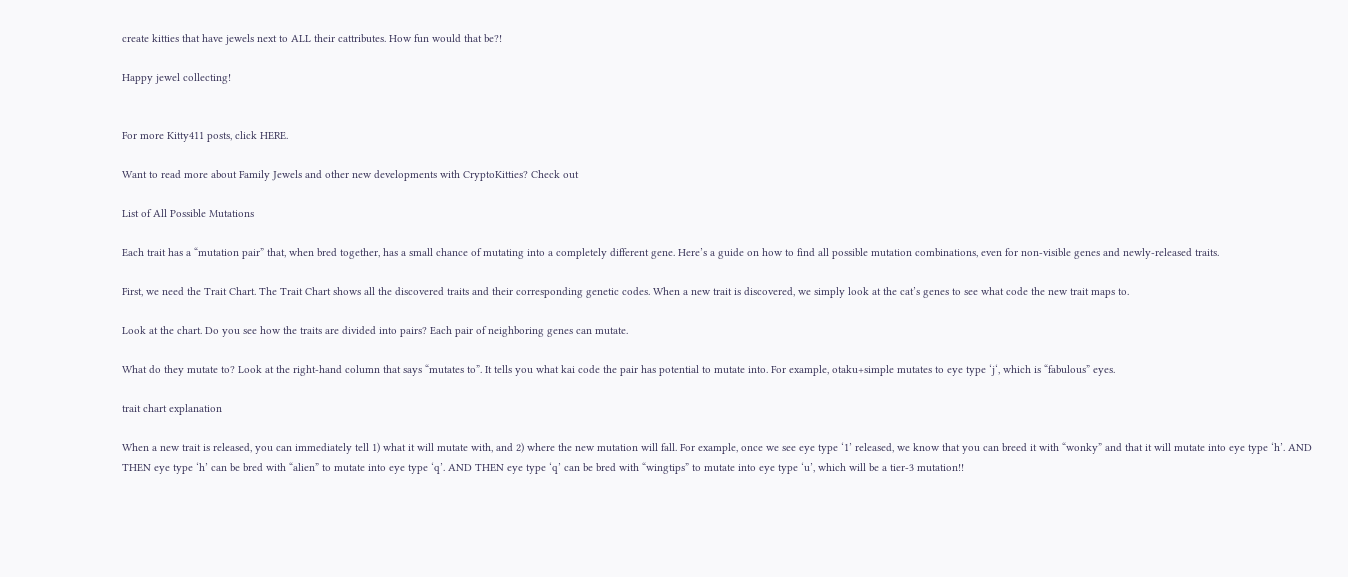create kitties that have jewels next to ALL their cattributes. How fun would that be?!

Happy jewel collecting!


For more Kitty411 posts, click HERE.

Want to read more about Family Jewels and other new developments with CryptoKitties? Check out

List of All Possible Mutations

Each trait has a “mutation pair” that, when bred together, has a small chance of mutating into a completely different gene. Here’s a guide on how to find all possible mutation combinations, even for non-visible genes and newly-released traits.

First, we need the Trait Chart. The Trait Chart shows all the discovered traits and their corresponding genetic codes. When a new trait is discovered, we simply look at the cat’s genes to see what code the new trait maps to.

Look at the chart. Do you see how the traits are divided into pairs? Each pair of neighboring genes can mutate.

What do they mutate to? Look at the right-hand column that says “mutates to”. It tells you what kai code the pair has potential to mutate into. For example, otaku+simple mutates to eye type ‘j‘, which is “fabulous” eyes.

trait chart explanation

When a new trait is released, you can immediately tell 1) what it will mutate with, and 2) where the new mutation will fall. For example, once we see eye type ‘1’ released, we know that you can breed it with “wonky” and that it will mutate into eye type ‘h’. AND THEN eye type ‘h’ can be bred with “alien” to mutate into eye type ‘q’. AND THEN eye type ‘q’ can be bred with “wingtips” to mutate into eye type ‘u’, which will be a tier-3 mutation!!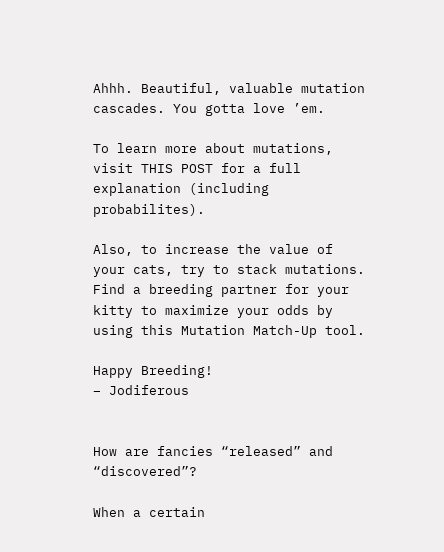Ahhh. Beautiful, valuable mutation cascades. You gotta love ’em.

To learn more about mutations, visit THIS POST for a full explanation (including probabilites).

Also, to increase the value of your cats, try to stack mutations. Find a breeding partner for your kitty to maximize your odds by using this Mutation Match-Up tool.

Happy Breeding!
– Jodiferous


How are fancies “released” and “discovered”?

When a certain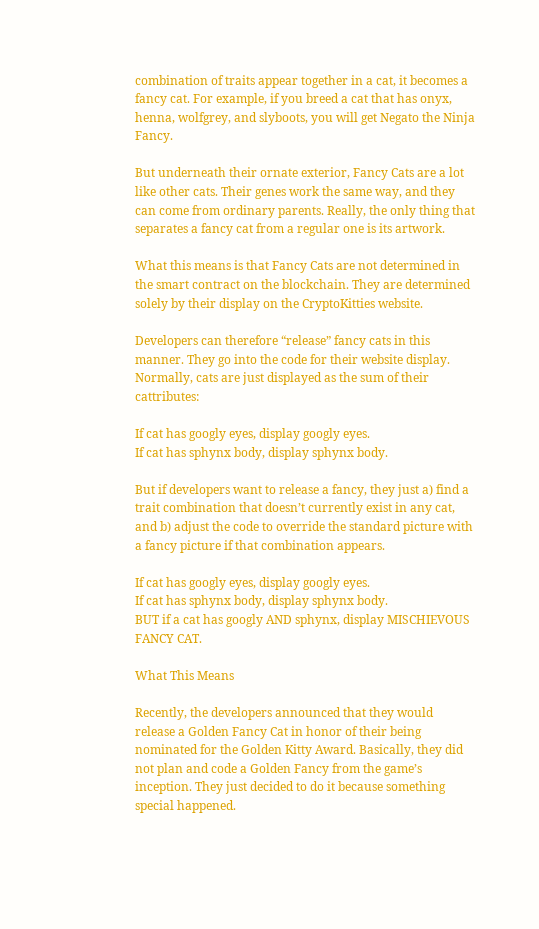combination of traits appear together in a cat, it becomes a fancy cat. For example, if you breed a cat that has onyx, henna, wolfgrey, and slyboots, you will get Negato the Ninja Fancy.

But underneath their ornate exterior, Fancy Cats are a lot like other cats. Their genes work the same way, and they can come from ordinary parents. Really, the only thing that separates a fancy cat from a regular one is its artwork.

What this means is that Fancy Cats are not determined in the smart contract on the blockchain. They are determined solely by their display on the CryptoKitties website.

Developers can therefore “release” fancy cats in this manner. They go into the code for their website display. Normally, cats are just displayed as the sum of their cattributes:

If cat has googly eyes, display googly eyes.
If cat has sphynx body, display sphynx body.

But if developers want to release a fancy, they just a) find a trait combination that doesn’t currently exist in any cat, and b) adjust the code to override the standard picture with a fancy picture if that combination appears.

If cat has googly eyes, display googly eyes.
If cat has sphynx body, display sphynx body.
BUT if a cat has googly AND sphynx, display MISCHIEVOUS FANCY CAT.

What This Means

Recently, the developers announced that they would release a Golden Fancy Cat in honor of their being nominated for the Golden Kitty Award. Basically, they did not plan and code a Golden Fancy from the game’s inception. They just decided to do it because something special happened.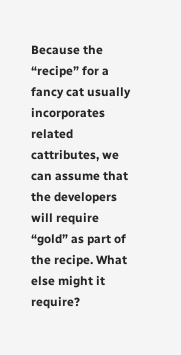Because the “recipe” for a fancy cat usually incorporates related cattributes, we can assume that the developers will require “gold” as part of the recipe. What else might it require?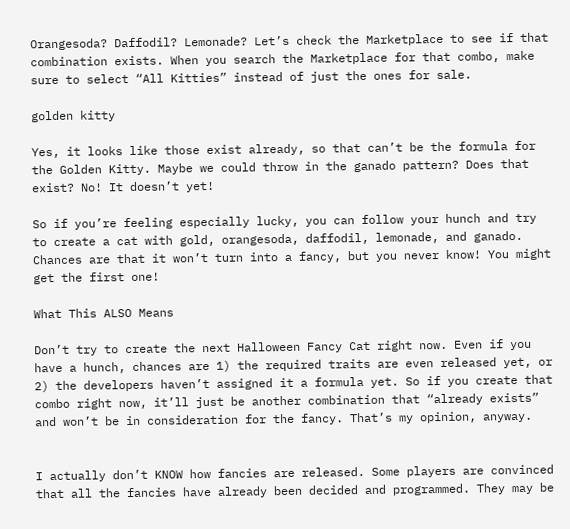Orangesoda? Daffodil? Lemonade? Let’s check the Marketplace to see if that combination exists. When you search the Marketplace for that combo, make sure to select “All Kitties” instead of just the ones for sale.

golden kitty

Yes, it looks like those exist already, so that can’t be the formula for the Golden Kitty. Maybe we could throw in the ganado pattern? Does that exist? No! It doesn’t yet!

So if you’re feeling especially lucky, you can follow your hunch and try to create a cat with gold, orangesoda, daffodil, lemonade, and ganado. Chances are that it won’t turn into a fancy, but you never know! You might get the first one!

What This ALSO Means

Don’t try to create the next Halloween Fancy Cat right now. Even if you have a hunch, chances are 1) the required traits are even released yet, or 2) the developers haven’t assigned it a formula yet. So if you create that combo right now, it’ll just be another combination that “already exists” and won’t be in consideration for the fancy. That’s my opinion, anyway.


I actually don’t KNOW how fancies are released. Some players are convinced that all the fancies have already been decided and programmed. They may be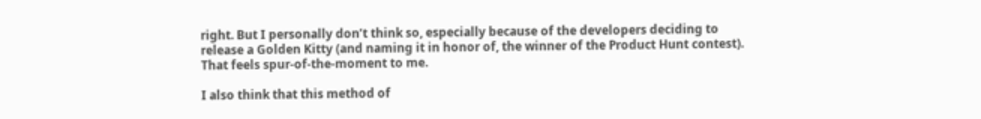right. But I personally don’t think so, especially because of the developers deciding to release a Golden Kitty (and naming it in honor of, the winner of the Product Hunt contest). That feels spur-of-the-moment to me.

I also think that this method of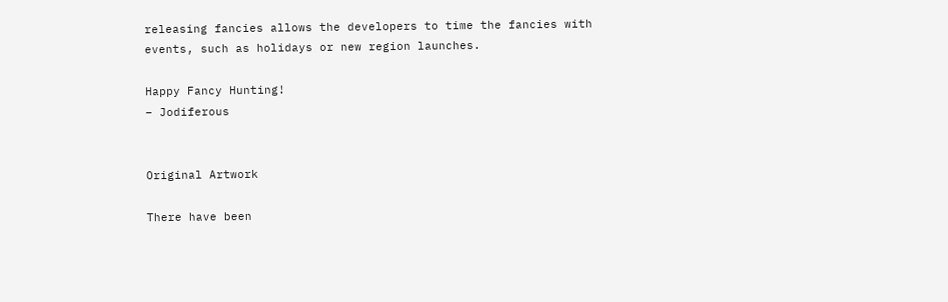releasing fancies allows the developers to time the fancies with events, such as holidays or new region launches.

Happy Fancy Hunting!
– Jodiferous


Original Artwork

There have been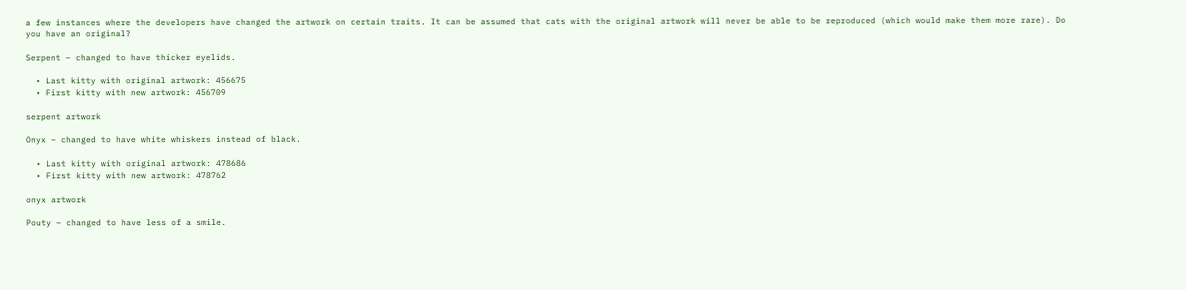a few instances where the developers have changed the artwork on certain traits. It can be assumed that cats with the original artwork will never be able to be reproduced (which would make them more rare). Do you have an original?

Serpent – changed to have thicker eyelids.

  • Last kitty with original artwork: 456675
  • First kitty with new artwork: 456709

serpent artwork

Onyx – changed to have white whiskers instead of black.

  • Last kitty with original artwork: 478686
  • First kitty with new artwork: 478762

onyx artwork

Pouty – changed to have less of a smile.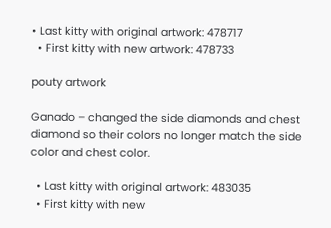• Last kitty with original artwork: 478717
  • First kitty with new artwork: 478733

pouty artwork

Ganado – changed the side diamonds and chest diamond so their colors no longer match the side color and chest color.

  • Last kitty with original artwork: 483035
  • First kitty with new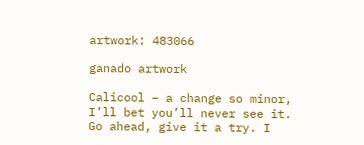artwork: 483066

ganado artwork

Calicool – a change so minor, I’ll bet you’ll never see it. Go ahead, give it a try. I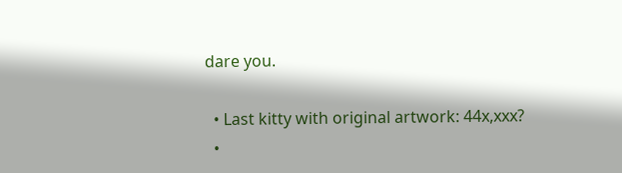dare you.

  • Last kitty with original artwork: 44x,xxx?
  •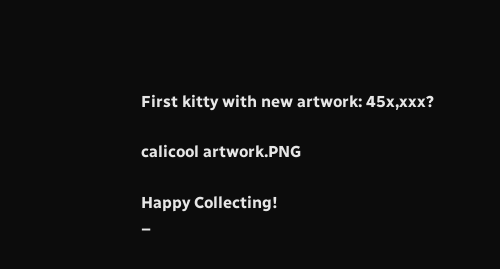First kitty with new artwork: 45x,xxx?

calicool artwork.PNG

Happy Collecting!
–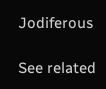Jodiferous

See related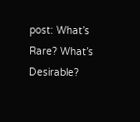post: What’s Rare? What’s Desirable?